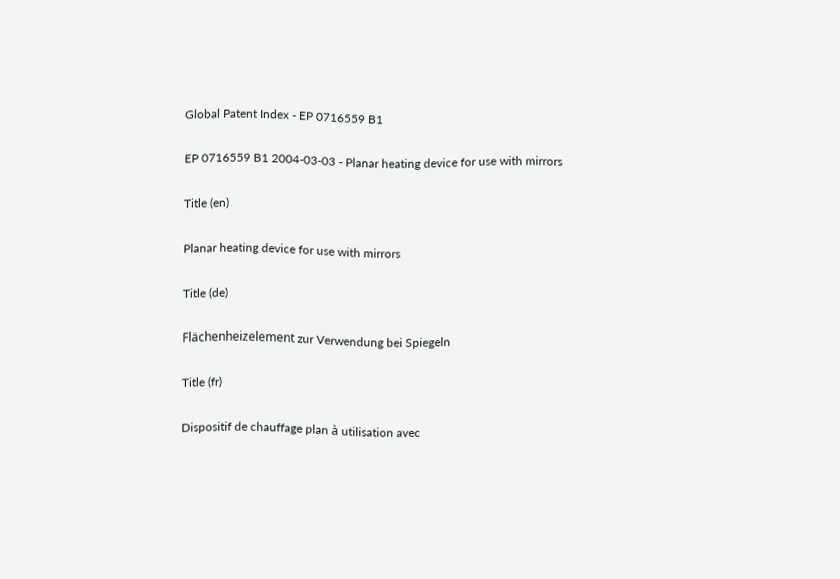Global Patent Index - EP 0716559 B1

EP 0716559 B1 2004-03-03 - Planar heating device for use with mirrors

Title (en)

Planar heating device for use with mirrors

Title (de)

Flächenheizelement zur Verwendung bei Spiegeln

Title (fr)

Dispositif de chauffage plan à utilisation avec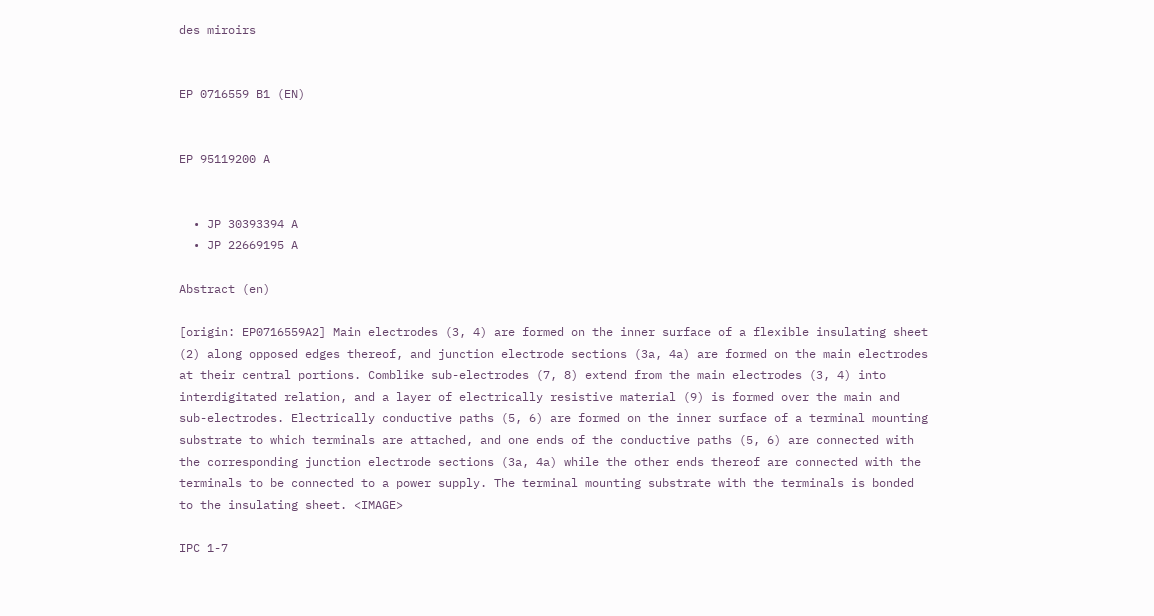des miroirs


EP 0716559 B1 (EN)


EP 95119200 A


  • JP 30393394 A
  • JP 22669195 A

Abstract (en)

[origin: EP0716559A2] Main electrodes (3, 4) are formed on the inner surface of a flexible insulating sheet (2) along opposed edges thereof, and junction electrode sections (3a, 4a) are formed on the main electrodes at their central portions. Comblike sub-electrodes (7, 8) extend from the main electrodes (3, 4) into interdigitated relation, and a layer of electrically resistive material (9) is formed over the main and sub-electrodes. Electrically conductive paths (5, 6) are formed on the inner surface of a terminal mounting substrate to which terminals are attached, and one ends of the conductive paths (5, 6) are connected with the corresponding junction electrode sections (3a, 4a) while the other ends thereof are connected with the terminals to be connected to a power supply. The terminal mounting substrate with the terminals is bonded to the insulating sheet. <IMAGE>

IPC 1-7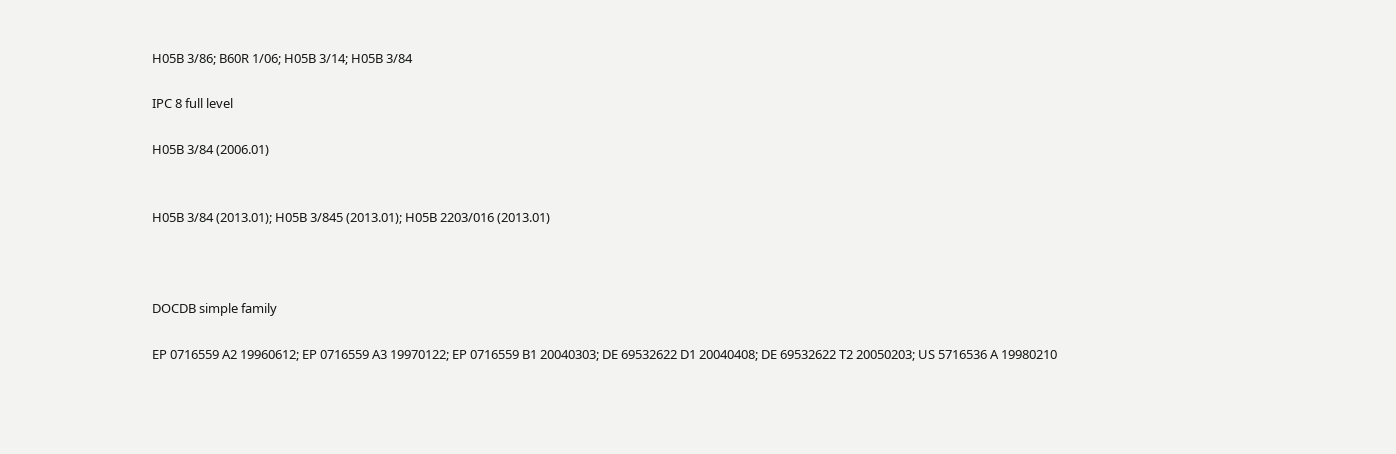H05B 3/86; B60R 1/06; H05B 3/14; H05B 3/84

IPC 8 full level

H05B 3/84 (2006.01)


H05B 3/84 (2013.01); H05B 3/845 (2013.01); H05B 2203/016 (2013.01)



DOCDB simple family

EP 0716559 A2 19960612; EP 0716559 A3 19970122; EP 0716559 B1 20040303; DE 69532622 D1 20040408; DE 69532622 T2 20050203; US 5716536 A 19980210